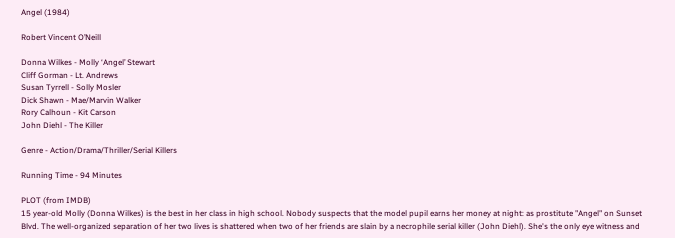Angel (1984)

Robert Vincent O’Neill

Donna Wilkes - Molly ‘Angel’ Stewart
Cliff Gorman - Lt. Andrews
Susan Tyrrell - Solly Mosler
Dick Shawn - Mae/Marvin Walker
Rory Calhoun - Kit Carson
John Diehl - The Killer

Genre - Action/Drama/Thriller/Serial Killers

Running Time - 94 Minutes

PLOT (from IMDB)
15 year-old Molly (Donna Wilkes) is the best in her class in high school. Nobody suspects that the model pupil earns her money at night: as prostitute "Angel" on Sunset Blvd. The well-organized separation of her two lives is shattered when two of her friends are slain by a necrophile serial killer (John Diehl). She's the only eye witness and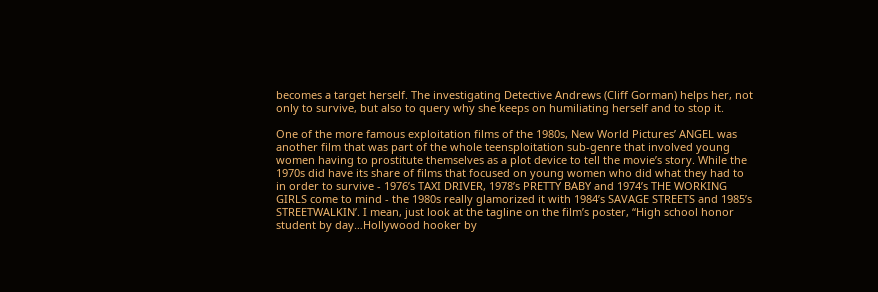becomes a target herself. The investigating Detective Andrews (Cliff Gorman) helps her, not only to survive, but also to query why she keeps on humiliating herself and to stop it.

One of the more famous exploitation films of the 1980s, New World Pictures’ ANGEL was another film that was part of the whole teensploitation sub-genre that involved young women having to prostitute themselves as a plot device to tell the movie’s story. While the 1970s did have its share of films that focused on young women who did what they had to in order to survive - 1976’s TAXI DRIVER, 1978’s PRETTY BABY and 1974’s THE WORKING GIRLS come to mind - the 1980s really glamorized it with 1984’s SAVAGE STREETS and 1985’s STREETWALKIN’. I mean, just look at the tagline on the film’s poster, “High school honor student by day…Hollywood hooker by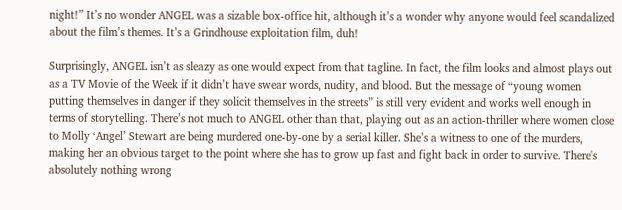night!” It’s no wonder ANGEL was a sizable box-office hit, although it’s a wonder why anyone would feel scandalized about the film’s themes. It’s a Grindhouse exploitation film, duh!

Surprisingly, ANGEL isn’t as sleazy as one would expect from that tagline. In fact, the film looks and almost plays out as a TV Movie of the Week if it didn’t have swear words, nudity, and blood. But the message of “young women putting themselves in danger if they solicit themselves in the streets” is still very evident and works well enough in terms of storytelling. There’s not much to ANGEL other than that, playing out as an action-thriller where women close to Molly ‘Angel’ Stewart are being murdered one-by-one by a serial killer. She’s a witness to one of the murders, making her an obvious target to the point where she has to grow up fast and fight back in order to survive. There's absolutely nothing wrong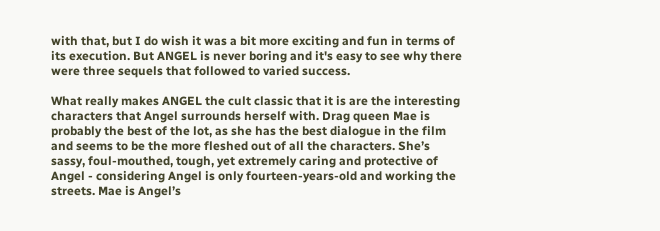with that, but I do wish it was a bit more exciting and fun in terms of its execution. But ANGEL is never boring and it's easy to see why there were three sequels that followed to varied success.

What really makes ANGEL the cult classic that it is are the interesting characters that Angel surrounds herself with. Drag queen Mae is probably the best of the lot, as she has the best dialogue in the film and seems to be the more fleshed out of all the characters. She’s sassy, foul-mouthed, tough, yet extremely caring and protective of Angel - considering Angel is only fourteen-years-old and working the streets. Mae is Angel’s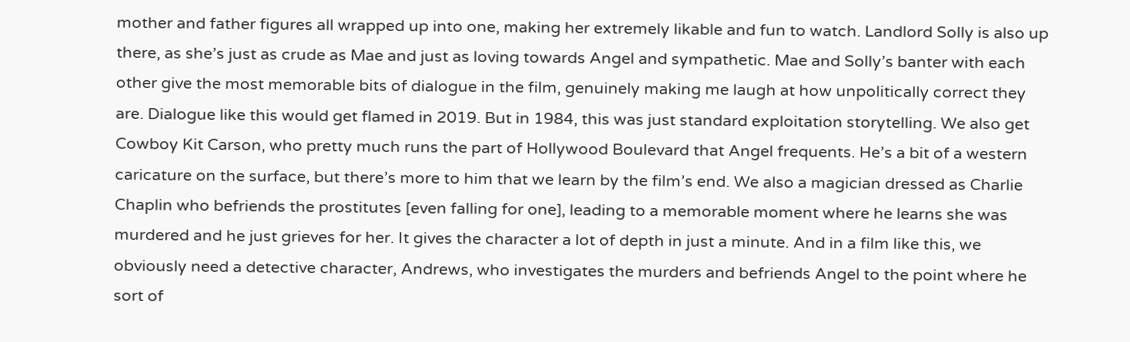mother and father figures all wrapped up into one, making her extremely likable and fun to watch. Landlord Solly is also up there, as she’s just as crude as Mae and just as loving towards Angel and sympathetic. Mae and Solly’s banter with each other give the most memorable bits of dialogue in the film, genuinely making me laugh at how unpolitically correct they are. Dialogue like this would get flamed in 2019. But in 1984, this was just standard exploitation storytelling. We also get Cowboy Kit Carson, who pretty much runs the part of Hollywood Boulevard that Angel frequents. He’s a bit of a western caricature on the surface, but there’s more to him that we learn by the film’s end. We also a magician dressed as Charlie Chaplin who befriends the prostitutes [even falling for one], leading to a memorable moment where he learns she was murdered and he just grieves for her. It gives the character a lot of depth in just a minute. And in a film like this, we obviously need a detective character, Andrews, who investigates the murders and befriends Angel to the point where he sort of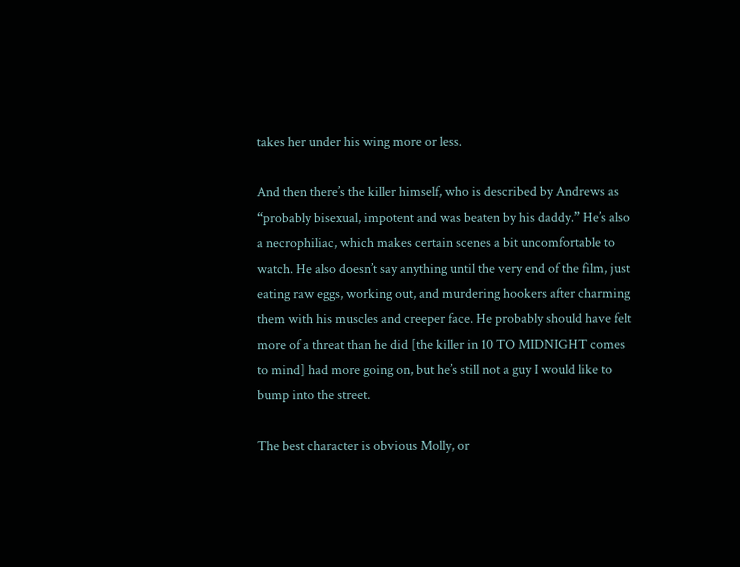takes her under his wing more or less.

And then there’s the killer himself, who is described by Andrews as “probably bisexual, impotent and was beaten by his daddy.” He’s also a necrophiliac, which makes certain scenes a bit uncomfortable to watch. He also doesn’t say anything until the very end of the film, just eating raw eggs, working out, and murdering hookers after charming them with his muscles and creeper face. He probably should have felt more of a threat than he did [the killer in 10 TO MIDNIGHT comes to mind] had more going on, but he’s still not a guy I would like to bump into the street.

The best character is obvious Molly, or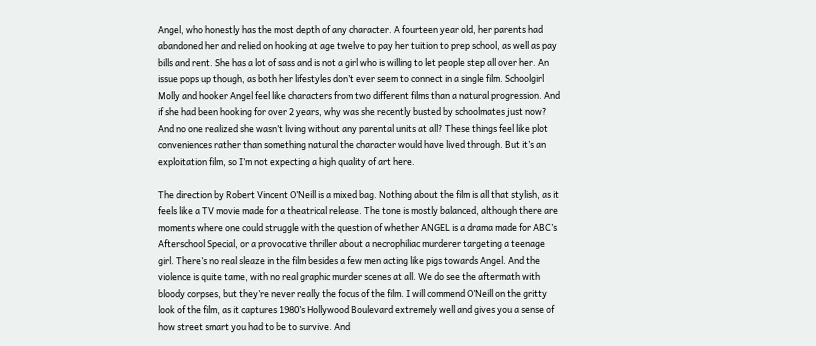Angel, who honestly has the most depth of any character. A fourteen year old, her parents had abandoned her and relied on hooking at age twelve to pay her tuition to prep school, as well as pay bills and rent. She has a lot of sass and is not a girl who is willing to let people step all over her. An issue pops up though, as both her lifestyles don’t ever seem to connect in a single film. Schoolgirl Molly and hooker Angel feel like characters from two different films than a natural progression. And if she had been hooking for over 2 years, why was she recently busted by schoolmates just now? And no one realized she wasn’t living without any parental units at all? These things feel like plot conveniences rather than something natural the character would have lived through. But it’s an exploitation film, so I’m not expecting a high quality of art here.

The direction by Robert Vincent O’Neill is a mixed bag. Nothing about the film is all that stylish, as it feels like a TV movie made for a theatrical release. The tone is mostly balanced, although there are moments where one could struggle with the question of whether ANGEL is a drama made for ABC’s Afterschool Special, or a provocative thriller about a necrophiliac murderer targeting a teenage girl. There’s no real sleaze in the film besides a few men acting like pigs towards Angel. And the violence is quite tame, with no real graphic murder scenes at all. We do see the aftermath with bloody corpses, but they’re never really the focus of the film. I will commend O’Neill on the gritty look of the film, as it captures 1980’s Hollywood Boulevard extremely well and gives you a sense of how street smart you had to be to survive. And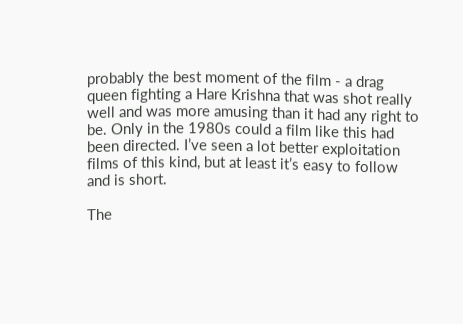probably the best moment of the film - a drag queen fighting a Hare Krishna that was shot really well and was more amusing than it had any right to be. Only in the 1980s could a film like this had been directed. I’ve seen a lot better exploitation films of this kind, but at least it’s easy to follow and is short.

The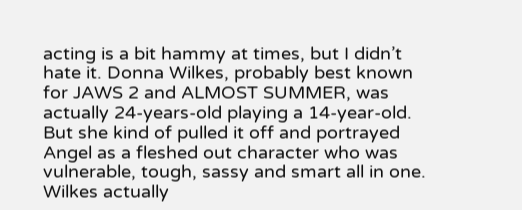acting is a bit hammy at times, but I didn’t hate it. Donna Wilkes, probably best known for JAWS 2 and ALMOST SUMMER, was actually 24-years-old playing a 14-year-old. But she kind of pulled it off and portrayed Angel as a fleshed out character who was vulnerable, tough, sassy and smart all in one. Wilkes actually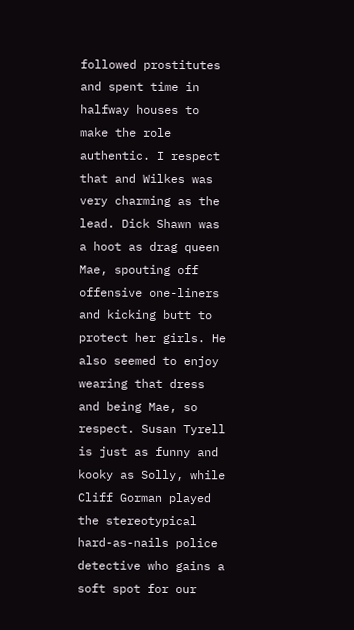followed prostitutes and spent time in halfway houses to make the role authentic. I respect that and Wilkes was very charming as the lead. Dick Shawn was a hoot as drag queen Mae, spouting off offensive one-liners and kicking butt to protect her girls. He also seemed to enjoy wearing that dress and being Mae, so respect. Susan Tyrell is just as funny and kooky as Solly, while Cliff Gorman played the stereotypical hard-as-nails police detective who gains a soft spot for our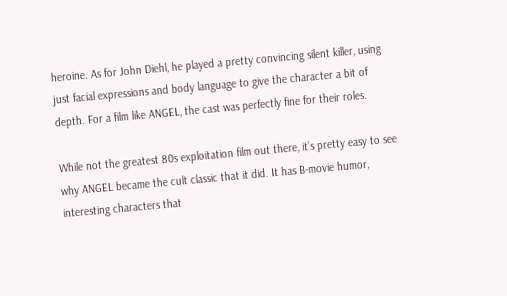heroine. As for John Diehl, he played a pretty convincing silent killer, using just facial expressions and body language to give the character a bit of depth. For a film like ANGEL, the cast was perfectly fine for their roles.

While not the greatest 80s exploitation film out there, it’s pretty easy to see why ANGEL became the cult classic that it did. It has B-movie humor, interesting characters that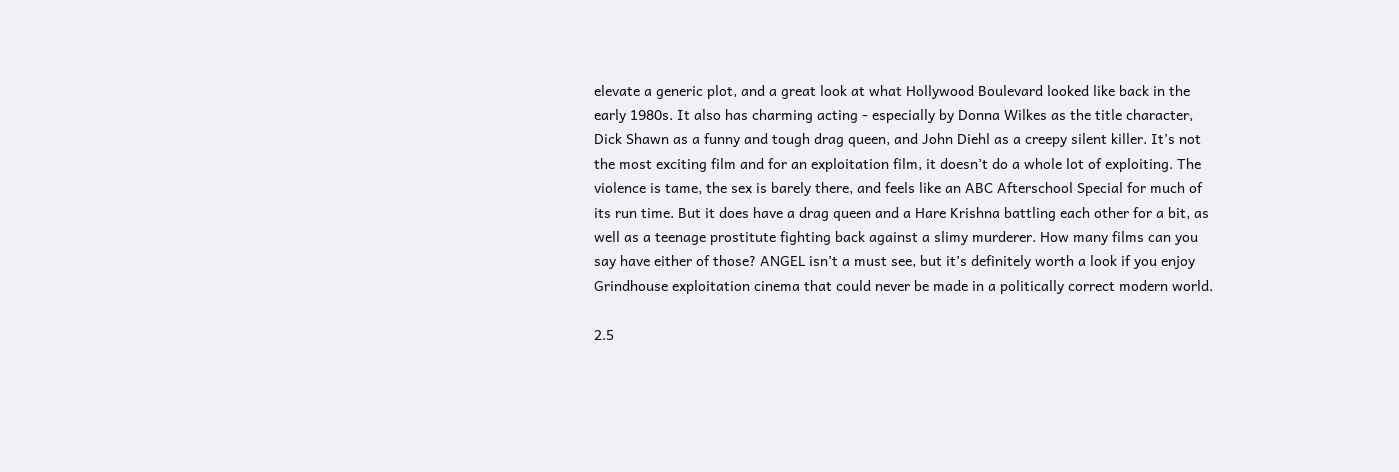elevate a generic plot, and a great look at what Hollywood Boulevard looked like back in the early 1980s. It also has charming acting - especially by Donna Wilkes as the title character, Dick Shawn as a funny and tough drag queen, and John Diehl as a creepy silent killer. It’s not the most exciting film and for an exploitation film, it doesn’t do a whole lot of exploiting. The violence is tame, the sex is barely there, and feels like an ABC Afterschool Special for much of its run time. But it does have a drag queen and a Hare Krishna battling each other for a bit, as well as a teenage prostitute fighting back against a slimy murderer. How many films can you say have either of those? ANGEL isn’t a must see, but it’s definitely worth a look if you enjoy Grindhouse exploitation cinema that could never be made in a politically correct modern world.

2.5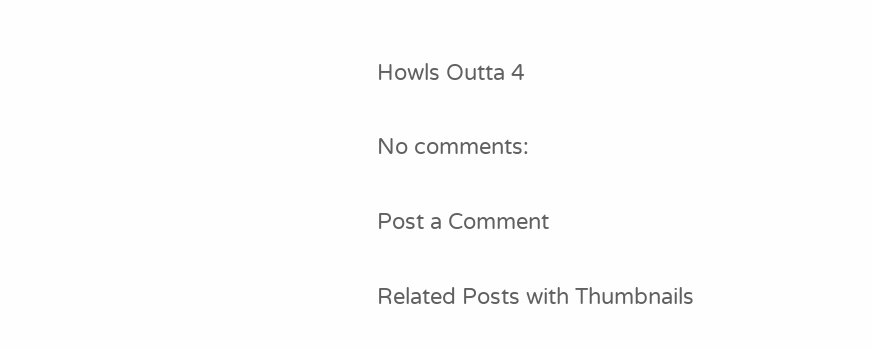Howls Outta 4

No comments:

Post a Comment

Related Posts with Thumbnails